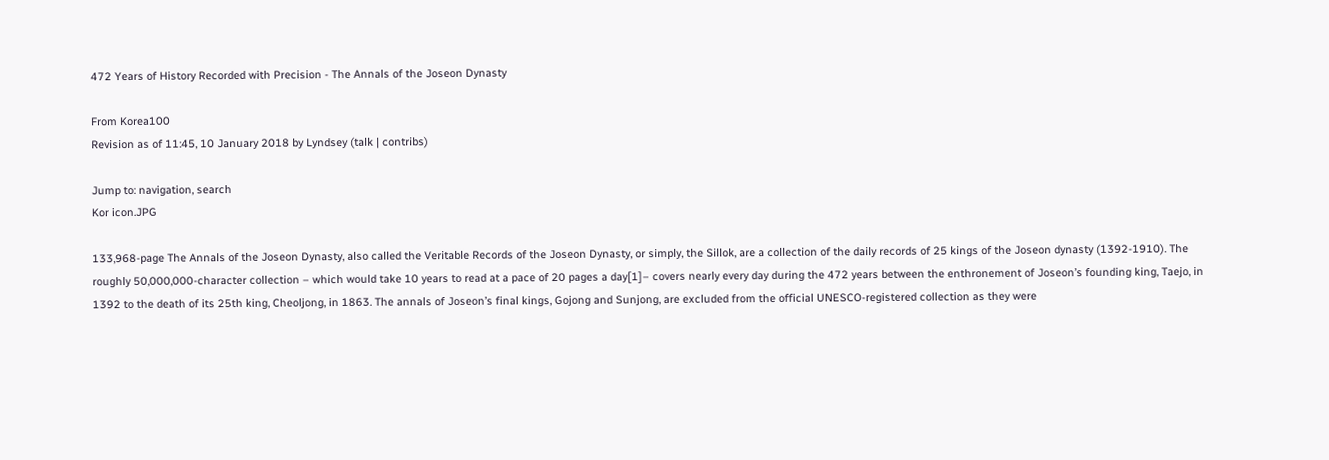472 Years of History Recorded with Precision - The Annals of the Joseon Dynasty

From Korea100
Revision as of 11:45, 10 January 2018 by Lyndsey (talk | contribs)

Jump to: navigation, search
Kor icon.JPG

133,968-page The Annals of the Joseon Dynasty, also called the Veritable Records of the Joseon Dynasty, or simply, the Sillok, are a collection of the daily records of 25 kings of the Joseon dynasty (1392-1910). The roughly 50,000,000-character collection – which would take 10 years to read at a pace of 20 pages a day[1]– covers nearly every day during the 472 years between the enthronement of Joseon’s founding king, Taejo, in 1392 to the death of its 25th king, Cheoljong, in 1863. The annals of Joseon’s final kings, Gojong and Sunjong, are excluded from the official UNESCO-registered collection as they were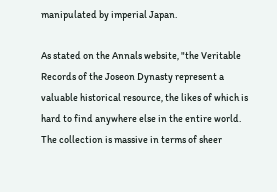manipulated by imperial Japan.

As stated on the Annals website, "the Veritable Records of the Joseon Dynasty represent a valuable historical resource, the likes of which is hard to find anywhere else in the entire world. The collection is massive in terms of sheer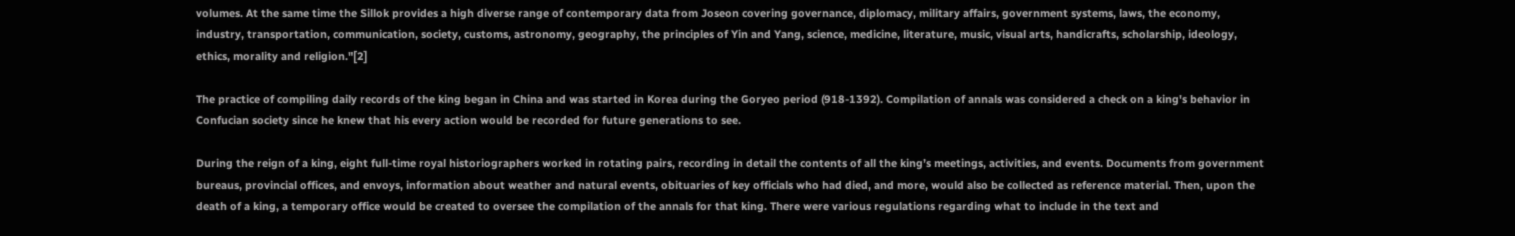volumes. At the same time the Sillok provides a high diverse range of contemporary data from Joseon covering governance, diplomacy, military affairs, government systems, laws, the economy, industry, transportation, communication, society, customs, astronomy, geography, the principles of Yin and Yang, science, medicine, literature, music, visual arts, handicrafts, scholarship, ideology, ethics, morality and religion."[2]

The practice of compiling daily records of the king began in China and was started in Korea during the Goryeo period (918-1392). Compilation of annals was considered a check on a king's behavior in Confucian society since he knew that his every action would be recorded for future generations to see.

During the reign of a king, eight full-time royal historiographers worked in rotating pairs, recording in detail the contents of all the king’s meetings, activities, and events. Documents from government bureaus, provincial offices, and envoys, information about weather and natural events, obituaries of key officials who had died, and more, would also be collected as reference material. Then, upon the death of a king, a temporary office would be created to oversee the compilation of the annals for that king. There were various regulations regarding what to include in the text and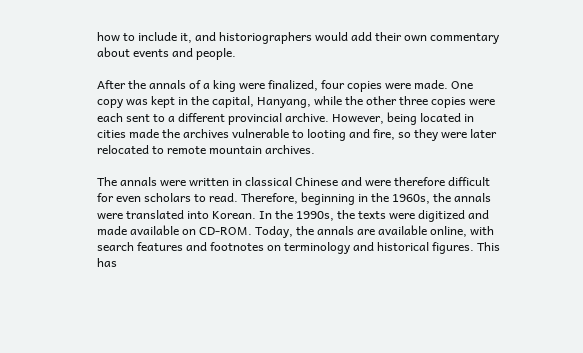how to include it, and historiographers would add their own commentary about events and people.

After the annals of a king were finalized, four copies were made. One copy was kept in the capital, Hanyang, while the other three copies were each sent to a different provincial archive. However, being located in cities made the archives vulnerable to looting and fire, so they were later relocated to remote mountain archives.

The annals were written in classical Chinese and were therefore difficult for even scholars to read. Therefore, beginning in the 1960s, the annals were translated into Korean. In the 1990s, the texts were digitized and made available on CD-ROM. Today, the annals are available online, with search features and footnotes on terminology and historical figures. This has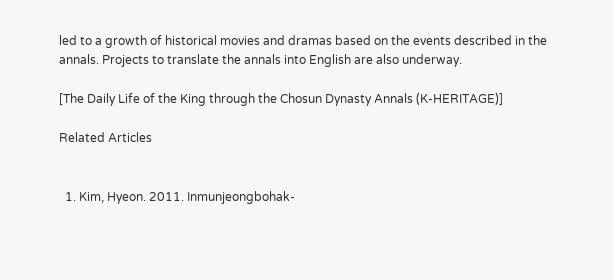led to a growth of historical movies and dramas based on the events described in the annals. Projects to translate the annals into English are also underway.

[The Daily Life of the King through the Chosun Dynasty Annals (K-HERITAGE)]

Related Articles


  1. Kim, Hyeon. 2011. Inmunjeongbohak-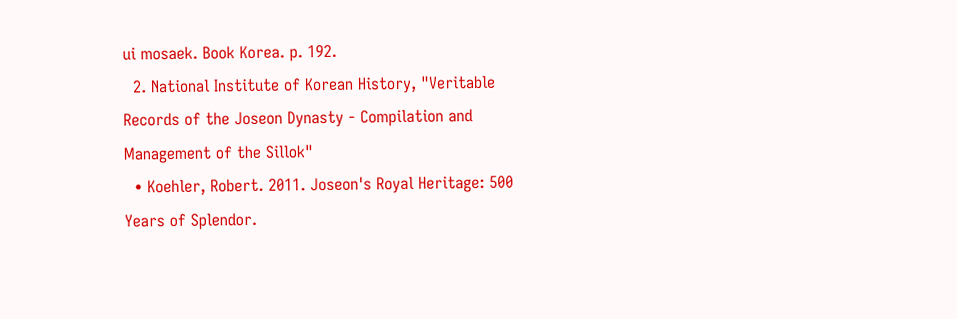ui mosaek. Book Korea. p. 192.
  2. National Institute of Korean History, "Veritable Records of the Joseon Dynasty - Compilation and Management of the Sillok"
  • Koehler, Robert. 2011. Joseon's Royal Heritage: 500 Years of Splendor.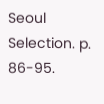Seoul Selection. p. 86-95.